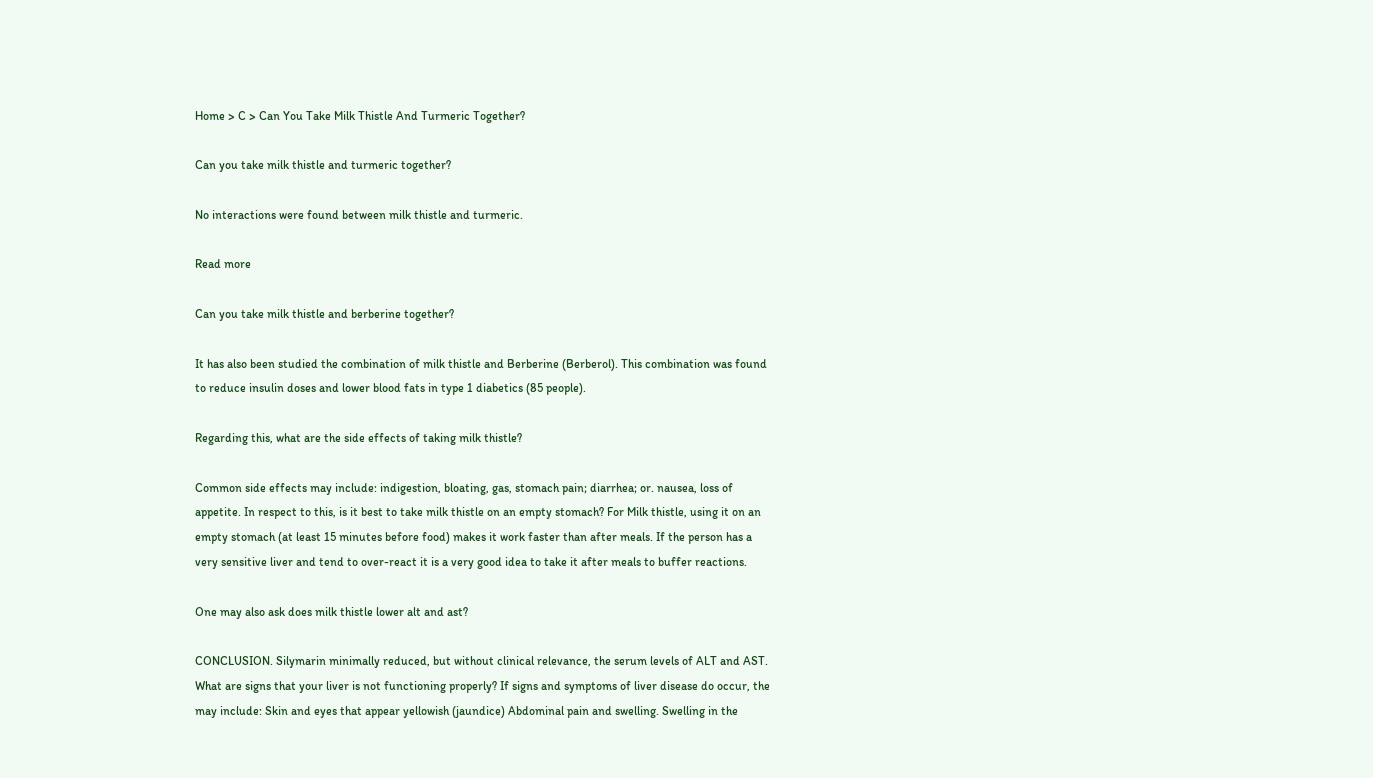Home > C > Can You Take Milk Thistle And Turmeric Together?

Can you take milk thistle and turmeric together?

No interactions were found between milk thistle and turmeric.

Read more

Can you take milk thistle and berberine together?

It has also been studied the combination of milk thistle and Berberine (Berberol). This combination was found to reduce insulin doses and lower blood fats in type 1 diabetics (85 people).

Regarding this, what are the side effects of taking milk thistle?

Common side effects may include: indigestion, bloating, gas, stomach pain; diarrhea; or. nausea, loss of appetite. In respect to this, is it best to take milk thistle on an empty stomach? For Milk thistle, using it on an empty stomach (at least 15 minutes before food) makes it work faster than after meals. If the person has a very sensitive liver and tend to over-react it is a very good idea to take it after meals to buffer reactions.

One may also ask does milk thistle lower alt and ast?

CONCLUSION. Silymarin minimally reduced, but without clinical relevance, the serum levels of ALT and AST. What are signs that your liver is not functioning properly? If signs and symptoms of liver disease do occur, the may include: Skin and eyes that appear yellowish (jaundice) Abdominal pain and swelling. Swelling in the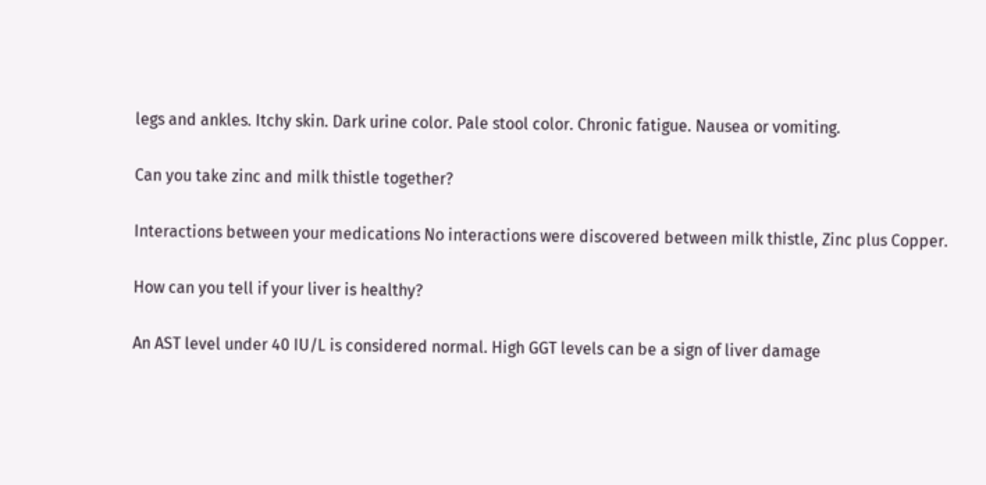legs and ankles. Itchy skin. Dark urine color. Pale stool color. Chronic fatigue. Nausea or vomiting.

Can you take zinc and milk thistle together?

Interactions between your medications No interactions were discovered between milk thistle, Zinc plus Copper.

How can you tell if your liver is healthy?

An AST level under 40 IU/L is considered normal. High GGT levels can be a sign of liver damage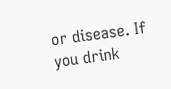or disease. If you drink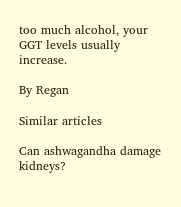too much alcohol, your GGT levels usually increase.

By Regan

Similar articles

Can ashwagandha damage kidneys?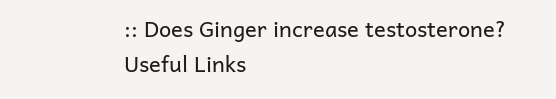:: Does Ginger increase testosterone?
Useful Links